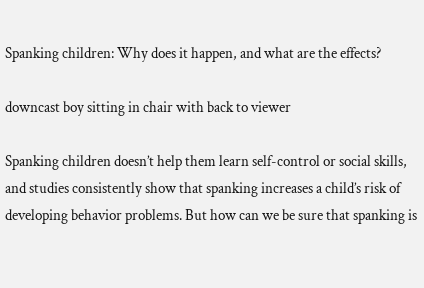Spanking children: Why does it happen, and what are the effects?

downcast boy sitting in chair with back to viewer

Spanking children doesn’t help them learn self-control or social skills, and studies consistently show that spanking increases a child’s risk of developing behavior problems. But how can we be sure that spanking is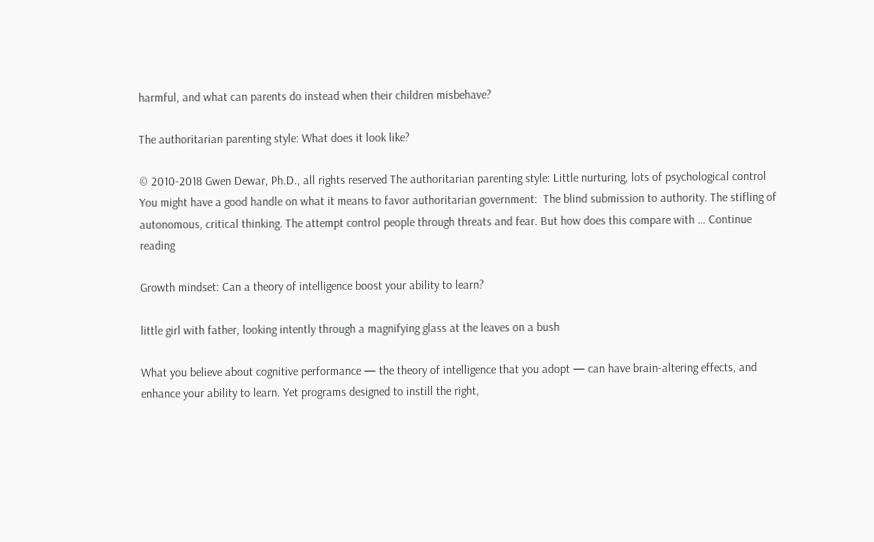harmful, and what can parents do instead when their children misbehave?

The authoritarian parenting style: What does it look like?

© 2010-2018 Gwen Dewar, Ph.D., all rights reserved The authoritarian parenting style: Little nurturing, lots of psychological control You might have a good handle on what it means to favor authoritarian government:  The blind submission to authority. The stifling of autonomous, critical thinking. The attempt control people through threats and fear. But how does this compare with … Continue reading

Growth mindset: Can a theory of intelligence boost your ability to learn?

little girl with father, looking intently through a magnifying glass at the leaves on a bush

What you believe about cognitive performance — the theory of intelligence that you adopt — can have brain-altering effects, and enhance your ability to learn. Yet programs designed to instill the right,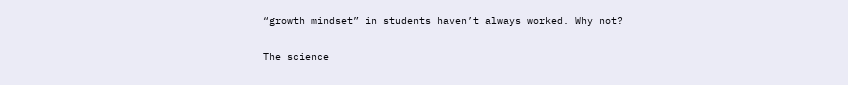“growth mindset” in students haven’t always worked. Why not?

The science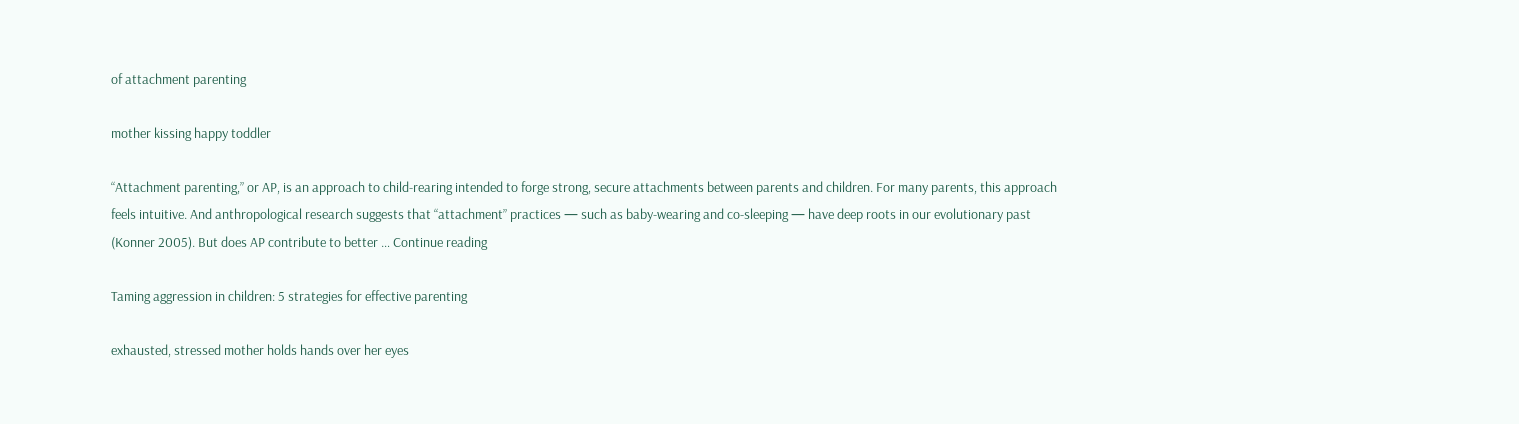of attachment parenting

mother kissing happy toddler

“Attachment parenting,” or AP, is an approach to child-rearing intended to forge strong, secure attachments between parents and children. For many parents, this approach feels intuitive. And anthropological research suggests that “attachment” practices — such as baby-wearing and co-sleeping — have deep roots in our evolutionary past (Konner 2005). But does AP contribute to better … Continue reading

Taming aggression in children: 5 strategies for effective parenting

exhausted, stressed mother holds hands over her eyes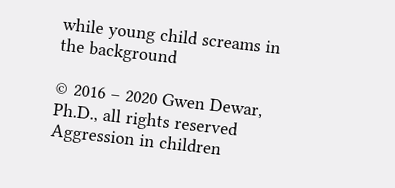while young child screams in the background

© 2016 – 2020 Gwen Dewar, Ph.D., all rights reserved Aggression in children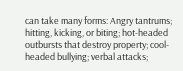can take many forms: Angry tantrums; hitting, kicking, or biting; hot-headed outbursts that destroy property; cool-headed bullying; verbal attacks;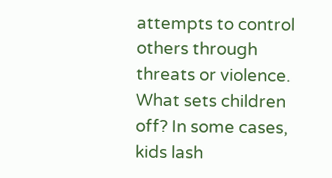attempts to control others through threats or violence. What sets children off? In some cases, kids lash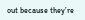out because they’re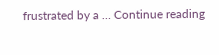frustrated by a … Continue reading